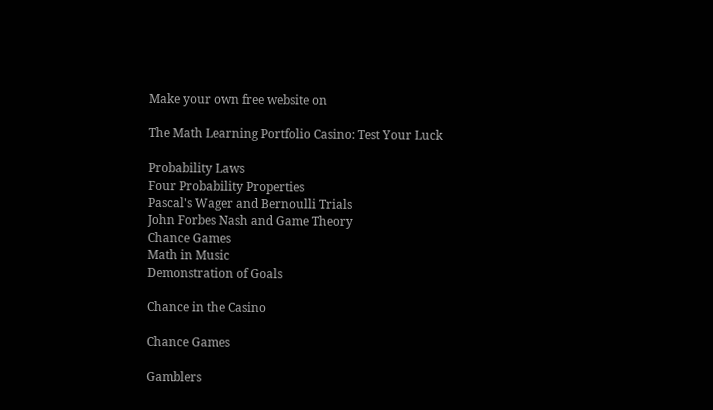Make your own free website on

The Math Learning Portfolio Casino: Test Your Luck

Probability Laws
Four Probability Properties
Pascal's Wager and Bernoulli Trials
John Forbes Nash and Game Theory
Chance Games
Math in Music
Demonstration of Goals

Chance in the Casino

Chance Games

Gamblers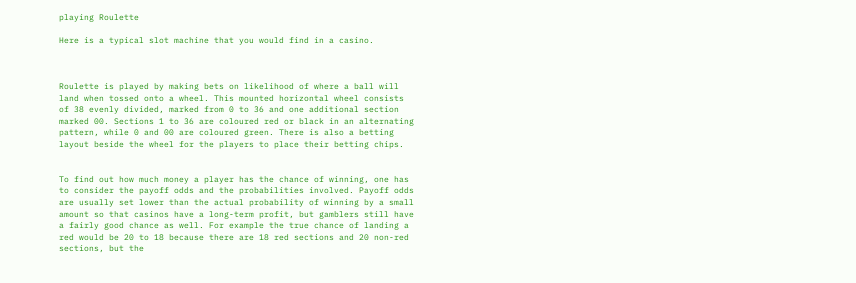playing Roulette

Here is a typical slot machine that you would find in a casino.



Roulette is played by making bets on likelihood of where a ball will land when tossed onto a wheel. This mounted horizontal wheel consists of 38 evenly divided, marked from 0 to 36 and one additional section marked 00. Sections 1 to 36 are coloured red or black in an alternating pattern, while 0 and 00 are coloured green. There is also a betting layout beside the wheel for the players to place their betting chips.


To find out how much money a player has the chance of winning, one has to consider the payoff odds and the probabilities involved. Payoff odds are usually set lower than the actual probability of winning by a small amount so that casinos have a long-term profit, but gamblers still have a fairly good chance as well. For example the true chance of landing a red would be 20 to 18 because there are 18 red sections and 20 non-red sections, but the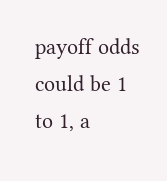payoff odds could be 1 to 1, a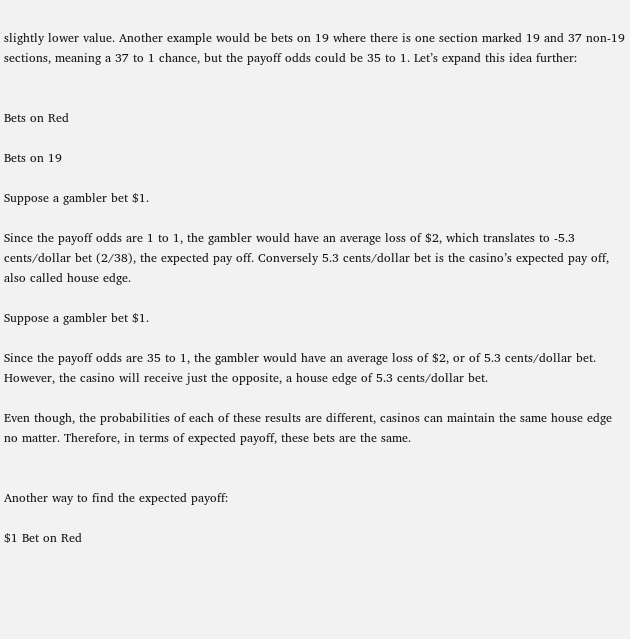slightly lower value. Another example would be bets on 19 where there is one section marked 19 and 37 non-19 sections, meaning a 37 to 1 chance, but the payoff odds could be 35 to 1. Let’s expand this idea further:


Bets on Red

Bets on 19

Suppose a gambler bet $1.

Since the payoff odds are 1 to 1, the gambler would have an average loss of $2, which translates to -5.3 cents/dollar bet (2/38), the expected pay off. Conversely 5.3 cents/dollar bet is the casino’s expected pay off, also called house edge.

Suppose a gambler bet $1.

Since the payoff odds are 35 to 1, the gambler would have an average loss of $2, or of 5.3 cents/dollar bet. However, the casino will receive just the opposite, a house edge of 5.3 cents/dollar bet.

Even though, the probabilities of each of these results are different, casinos can maintain the same house edge no matter. Therefore, in terms of expected payoff, these bets are the same.


Another way to find the expected payoff:

$1 Bet on Red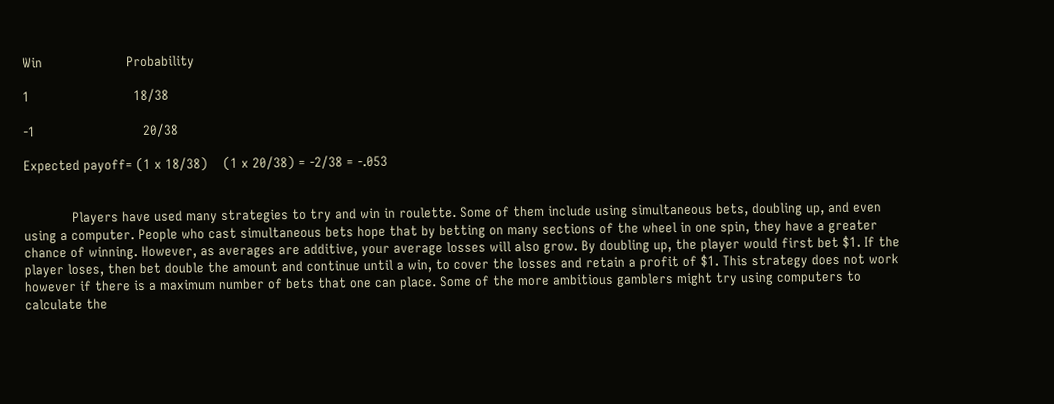Win                     Probability

1                          18/38

-1                           20/38

Expected payoff= (1 x 18/38)    (1 x 20/38) = -2/38 = -.053


            Players have used many strategies to try and win in roulette. Some of them include using simultaneous bets, doubling up, and even using a computer. People who cast simultaneous bets hope that by betting on many sections of the wheel in one spin, they have a greater chance of winning. However, as averages are additive, your average losses will also grow. By doubling up, the player would first bet $1. If the player loses, then bet double the amount and continue until a win, to cover the losses and retain a profit of $1. This strategy does not work however if there is a maximum number of bets that one can place. Some of the more ambitious gamblers might try using computers to calculate the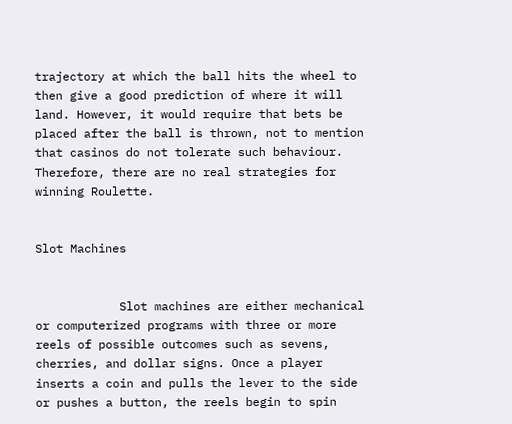trajectory at which the ball hits the wheel to then give a good prediction of where it will land. However, it would require that bets be placed after the ball is thrown, not to mention that casinos do not tolerate such behaviour. Therefore, there are no real strategies for winning Roulette.


Slot Machines


            Slot machines are either mechanical or computerized programs with three or more reels of possible outcomes such as sevens, cherries, and dollar signs. Once a player inserts a coin and pulls the lever to the side or pushes a button, the reels begin to spin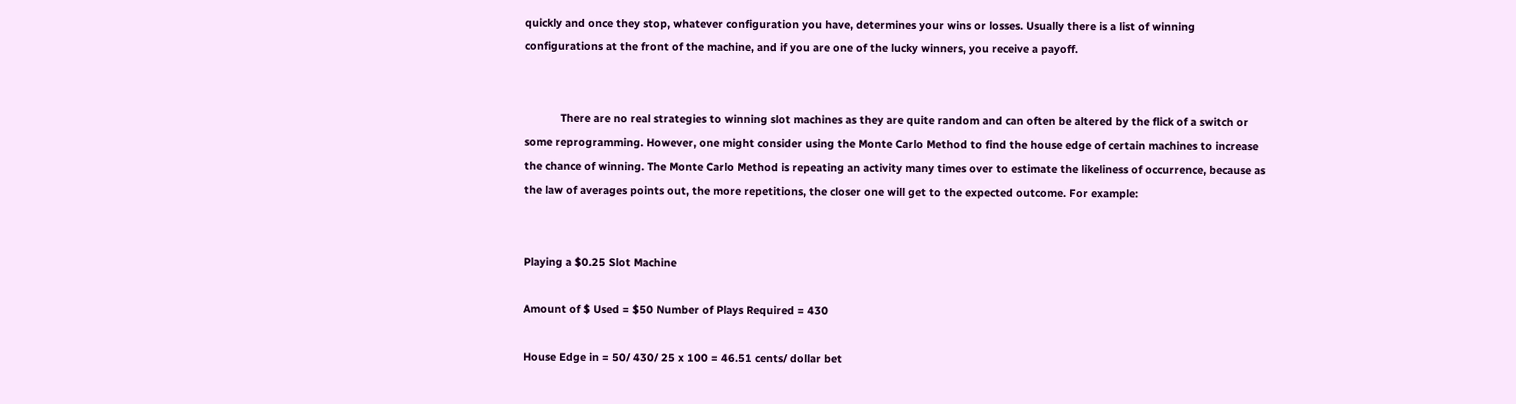quickly and once they stop, whatever configuration you have, determines your wins or losses. Usually there is a list of winning configurations at the front of the machine, and if you are one of the lucky winners, you receive a payoff.


            There are no real strategies to winning slot machines as they are quite random and can often be altered by the flick of a switch or some reprogramming. However, one might consider using the Monte Carlo Method to find the house edge of certain machines to increase the chance of winning. The Monte Carlo Method is repeating an activity many times over to estimate the likeliness of occurrence, because as the law of averages points out, the more repetitions, the closer one will get to the expected outcome. For example:


Playing a $0.25 Slot Machine

Amount of $ Used = $50 Number of Plays Required = 430

House Edge in = 50/ 430/ 25 x 100 = 46.51 cents/ dollar bet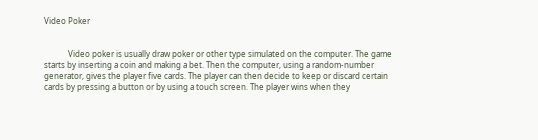Video Poker


            Video poker is usually draw poker or other type simulated on the computer. The game starts by inserting a coin and making a bet. Then the computer, using a random-number generator, gives the player five cards. The player can then decide to keep or discard certain cards by pressing a button or by using a touch screen. The player wins when they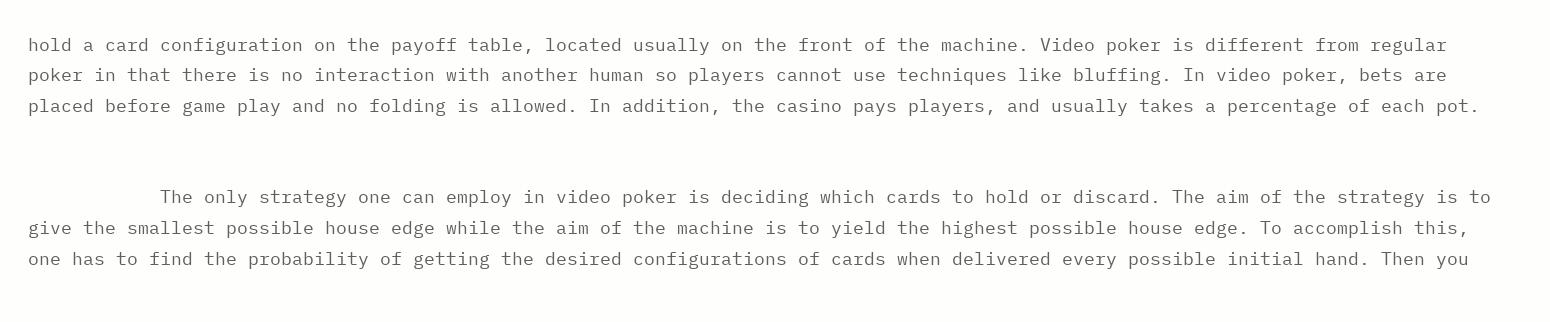hold a card configuration on the payoff table, located usually on the front of the machine. Video poker is different from regular poker in that there is no interaction with another human so players cannot use techniques like bluffing. In video poker, bets are placed before game play and no folding is allowed. In addition, the casino pays players, and usually takes a percentage of each pot.


            The only strategy one can employ in video poker is deciding which cards to hold or discard. The aim of the strategy is to give the smallest possible house edge while the aim of the machine is to yield the highest possible house edge. To accomplish this, one has to find the probability of getting the desired configurations of cards when delivered every possible initial hand. Then you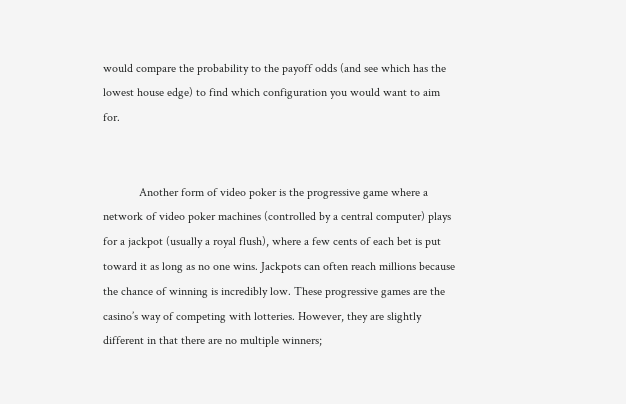would compare the probability to the payoff odds (and see which has the lowest house edge) to find which configuration you would want to aim for.


            Another form of video poker is the progressive game where a network of video poker machines (controlled by a central computer) plays for a jackpot (usually a royal flush), where a few cents of each bet is put toward it as long as no one wins. Jackpots can often reach millions because the chance of winning is incredibly low. These progressive games are the casino’s way of competing with lotteries. However, they are slightly different in that there are no multiple winners;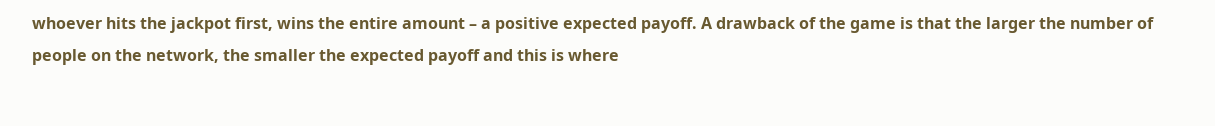whoever hits the jackpot first, wins the entire amount – a positive expected payoff. A drawback of the game is that the larger the number of people on the network, the smaller the expected payoff and this is where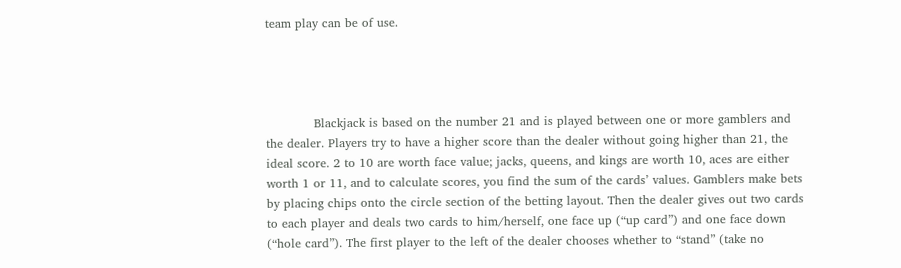team play can be of use.




            Blackjack is based on the number 21 and is played between one or more gamblers and the dealer. Players try to have a higher score than the dealer without going higher than 21, the ideal score. 2 to 10 are worth face value; jacks, queens, and kings are worth 10, aces are either worth 1 or 11, and to calculate scores, you find the sum of the cards’ values. Gamblers make bets by placing chips onto the circle section of the betting layout. Then the dealer gives out two cards to each player and deals two cards to him/herself, one face up (“up card”) and one face down (“hole card”). The first player to the left of the dealer chooses whether to “stand” (take no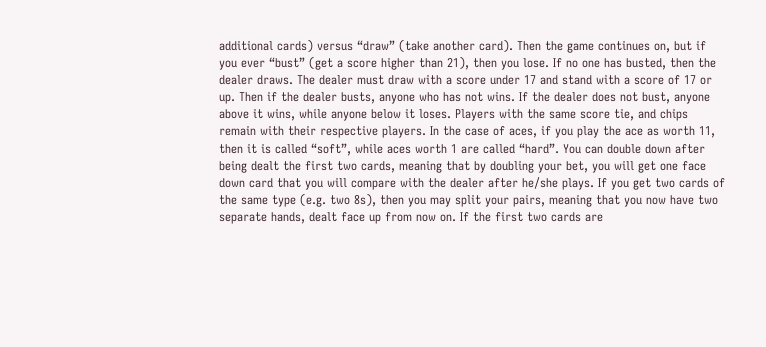additional cards) versus “draw” (take another card). Then the game continues on, but if you ever “bust” (get a score higher than 21), then you lose. If no one has busted, then the dealer draws. The dealer must draw with a score under 17 and stand with a score of 17 or up. Then if the dealer busts, anyone who has not wins. If the dealer does not bust, anyone above it wins, while anyone below it loses. Players with the same score tie, and chips remain with their respective players. In the case of aces, if you play the ace as worth 11, then it is called “soft”, while aces worth 1 are called “hard”. You can double down after being dealt the first two cards, meaning that by doubling your bet, you will get one face down card that you will compare with the dealer after he/she plays. If you get two cards of the same type (e.g. two 8s), then you may split your pairs, meaning that you now have two separate hands, dealt face up from now on. If the first two cards are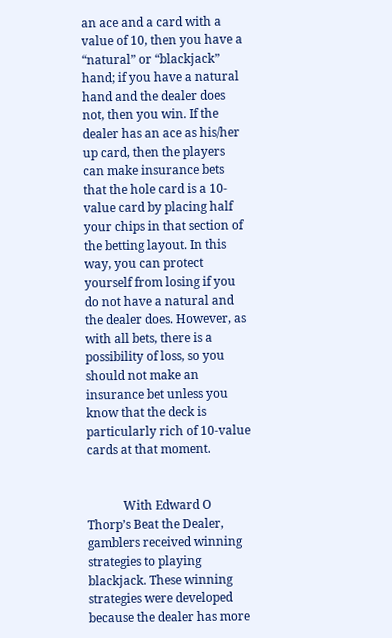an ace and a card with a value of 10, then you have a “natural” or “blackjack” hand; if you have a natural hand and the dealer does not, then you win. If the dealer has an ace as his/her up card, then the players can make insurance bets that the hole card is a 10-value card by placing half your chips in that section of the betting layout. In this way, you can protect yourself from losing if you do not have a natural and the dealer does. However, as with all bets, there is a possibility of loss, so you should not make an insurance bet unless you know that the deck is particularly rich of 10-value cards at that moment.


            With Edward O Thorp’s Beat the Dealer, gamblers received winning strategies to playing blackjack. These winning strategies were developed because the dealer has more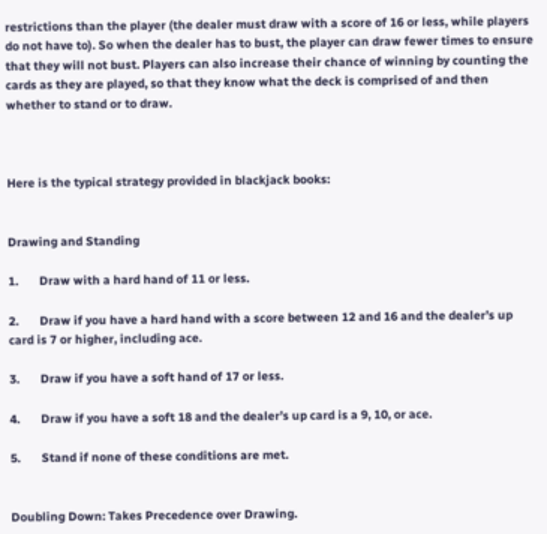restrictions than the player (the dealer must draw with a score of 16 or less, while players do not have to). So when the dealer has to bust, the player can draw fewer times to ensure that they will not bust. Players can also increase their chance of winning by counting the cards as they are played, so that they know what the deck is comprised of and then whether to stand or to draw.



Here is the typical strategy provided in blackjack books:


Drawing and Standing

1.       Draw with a hard hand of 11 or less.

2.       Draw if you have a hard hand with a score between 12 and 16 and the dealer’s up card is 7 or higher, including ace.

3.       Draw if you have a soft hand of 17 or less.

4.       Draw if you have a soft 18 and the dealer’s up card is a 9, 10, or ace.

5.       Stand if none of these conditions are met.


Doubling Down: Takes Precedence over Drawing.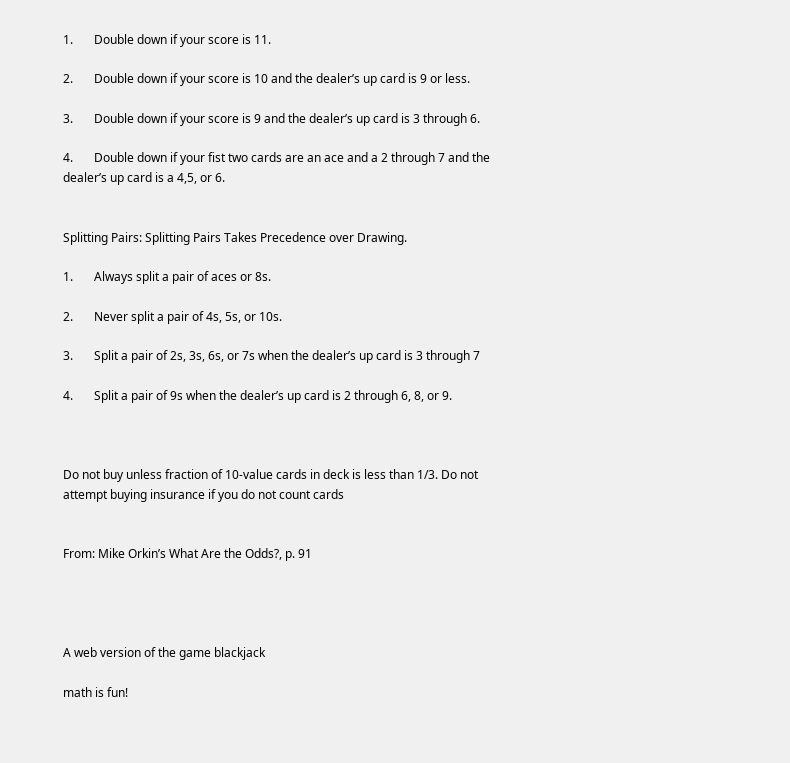1.       Double down if your score is 11.

2.       Double down if your score is 10 and the dealer’s up card is 9 or less.

3.       Double down if your score is 9 and the dealer’s up card is 3 through 6.

4.       Double down if your fist two cards are an ace and a 2 through 7 and the dealer’s up card is a 4,5, or 6.


Splitting Pairs: Splitting Pairs Takes Precedence over Drawing.

1.       Always split a pair of aces or 8s.

2.       Never split a pair of 4s, 5s, or 10s.

3.       Split a pair of 2s, 3s, 6s, or 7s when the dealer’s up card is 3 through 7

4.       Split a pair of 9s when the dealer’s up card is 2 through 6, 8, or 9.



Do not buy unless fraction of 10-value cards in deck is less than 1/3. Do not attempt buying insurance if you do not count cards


From: Mike Orkin’s What Are the Odds?, p. 91




A web version of the game blackjack

math is fun!